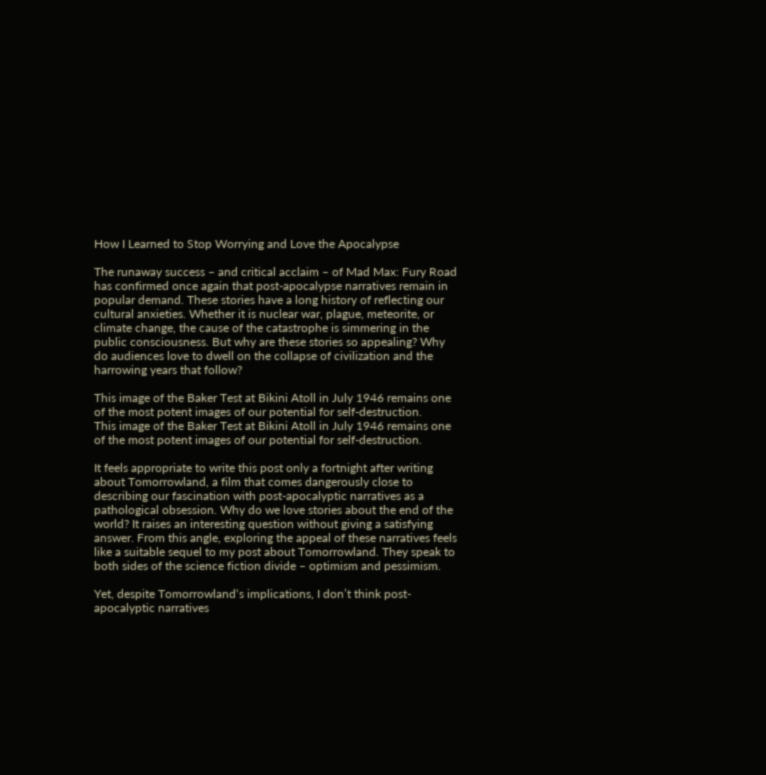How I Learned to Stop Worrying and Love the Apocalypse

The runaway success – and critical acclaim – of Mad Max: Fury Road has confirmed once again that post-apocalypse narratives remain in popular demand. These stories have a long history of reflecting our cultural anxieties. Whether it is nuclear war, plague, meteorite, or climate change, the cause of the catastrophe is simmering in the public consciousness. But why are these stories so appealing? Why do audiences love to dwell on the collapse of civilization and the harrowing years that follow?

This image of the Baker Test at Bikini Atoll in July 1946 remains one of the most potent images of our potential for self-destruction.
This image of the Baker Test at Bikini Atoll in July 1946 remains one of the most potent images of our potential for self-destruction.

It feels appropriate to write this post only a fortnight after writing about Tomorrowland, a film that comes dangerously close to describing our fascination with post-apocalyptic narratives as a pathological obsession. Why do we love stories about the end of the world? It raises an interesting question without giving a satisfying answer. From this angle, exploring the appeal of these narratives feels like a suitable sequel to my post about Tomorrowland. They speak to both sides of the science fiction divide – optimism and pessimism.

Yet, despite Tomorrowland‘s implications, I don’t think post-apocalyptic narratives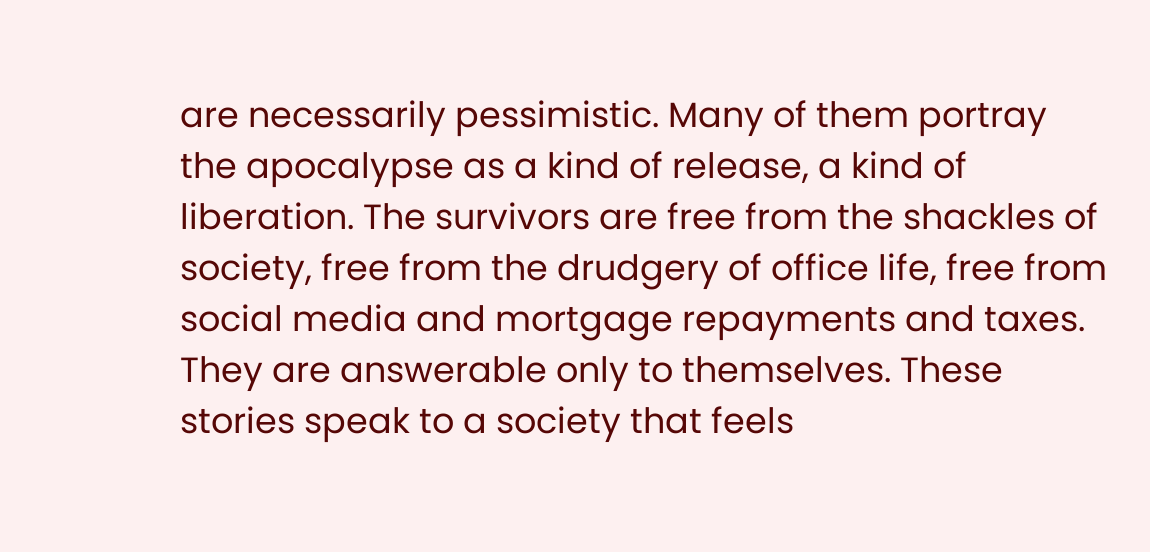are necessarily pessimistic. Many of them portray the apocalypse as a kind of release, a kind of liberation. The survivors are free from the shackles of society, free from the drudgery of office life, free from social media and mortgage repayments and taxes. They are answerable only to themselves. These stories speak to a society that feels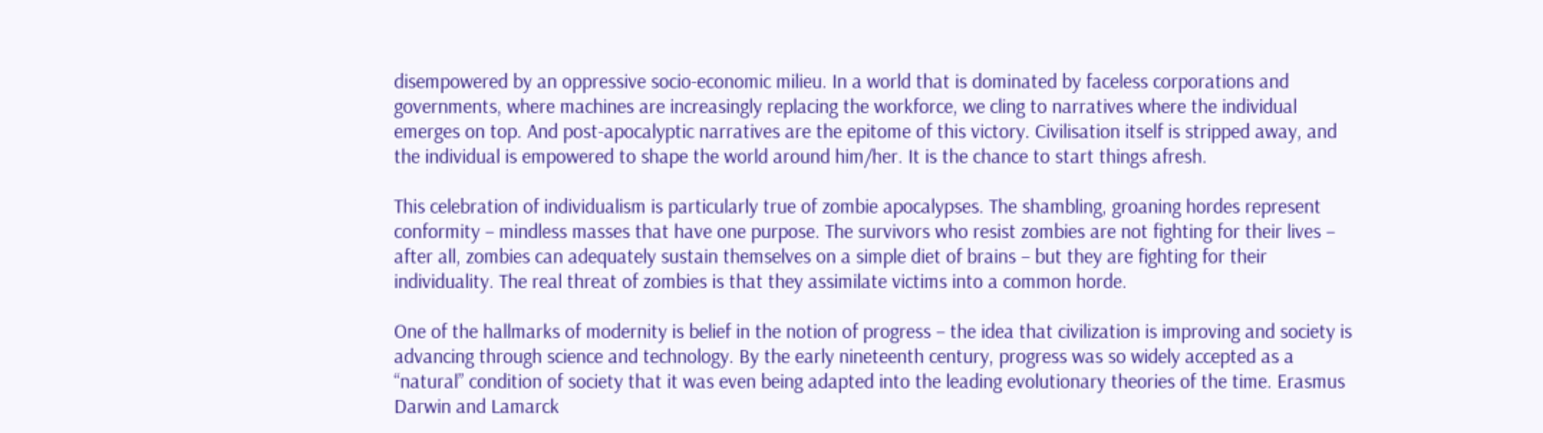disempowered by an oppressive socio-economic milieu. In a world that is dominated by faceless corporations and governments, where machines are increasingly replacing the workforce, we cling to narratives where the individual emerges on top. And post-apocalyptic narratives are the epitome of this victory. Civilisation itself is stripped away, and the individual is empowered to shape the world around him/her. It is the chance to start things afresh.

This celebration of individualism is particularly true of zombie apocalypses. The shambling, groaning hordes represent conformity – mindless masses that have one purpose. The survivors who resist zombies are not fighting for their lives – after all, zombies can adequately sustain themselves on a simple diet of brains – but they are fighting for their individuality. The real threat of zombies is that they assimilate victims into a common horde.

One of the hallmarks of modernity is belief in the notion of progress – the idea that civilization is improving and society is advancing through science and technology. By the early nineteenth century, progress was so widely accepted as a “natural” condition of society that it was even being adapted into the leading evolutionary theories of the time. Erasmus Darwin and Lamarck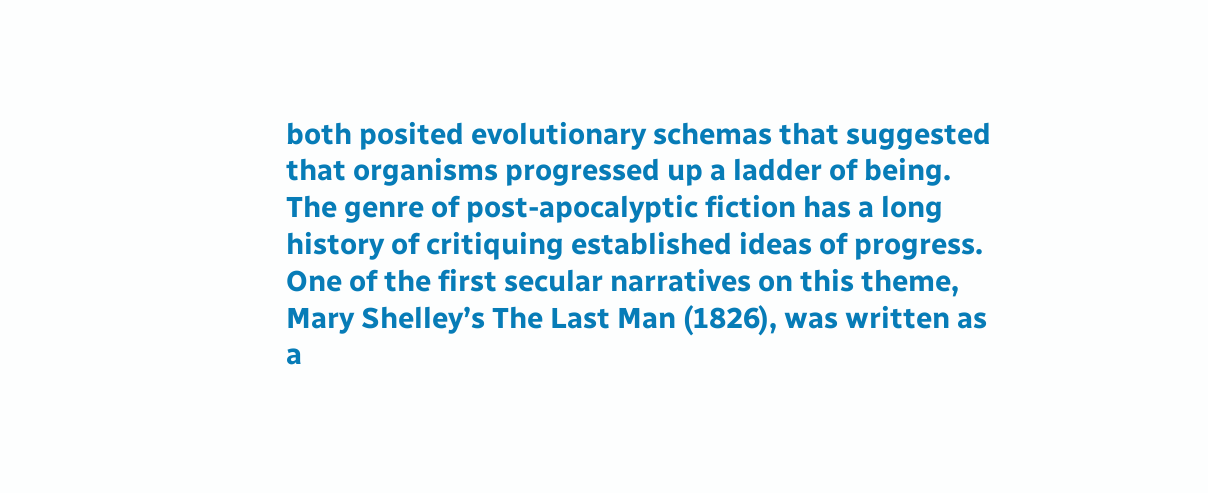both posited evolutionary schemas that suggested that organisms progressed up a ladder of being. The genre of post-apocalyptic fiction has a long history of critiquing established ideas of progress. One of the first secular narratives on this theme, Mary Shelley’s The Last Man (1826), was written as a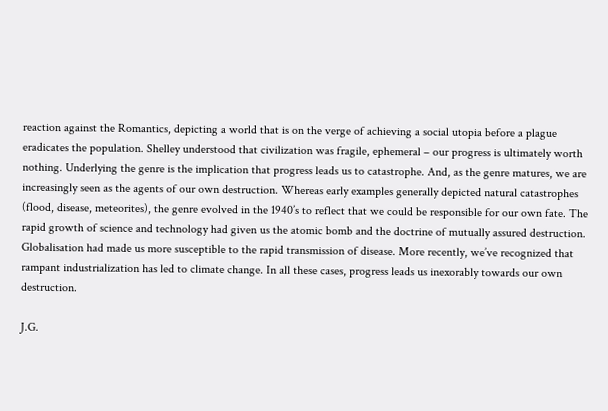reaction against the Romantics, depicting a world that is on the verge of achieving a social utopia before a plague eradicates the population. Shelley understood that civilization was fragile, ephemeral – our progress is ultimately worth nothing. Underlying the genre is the implication that progress leads us to catastrophe. And, as the genre matures, we are increasingly seen as the agents of our own destruction. Whereas early examples generally depicted natural catastrophes (flood, disease, meteorites), the genre evolved in the 1940’s to reflect that we could be responsible for our own fate. The rapid growth of science and technology had given us the atomic bomb and the doctrine of mutually assured destruction. Globalisation had made us more susceptible to the rapid transmission of disease. More recently, we’ve recognized that rampant industrialization has led to climate change. In all these cases, progress leads us inexorably towards our own destruction.

J.G.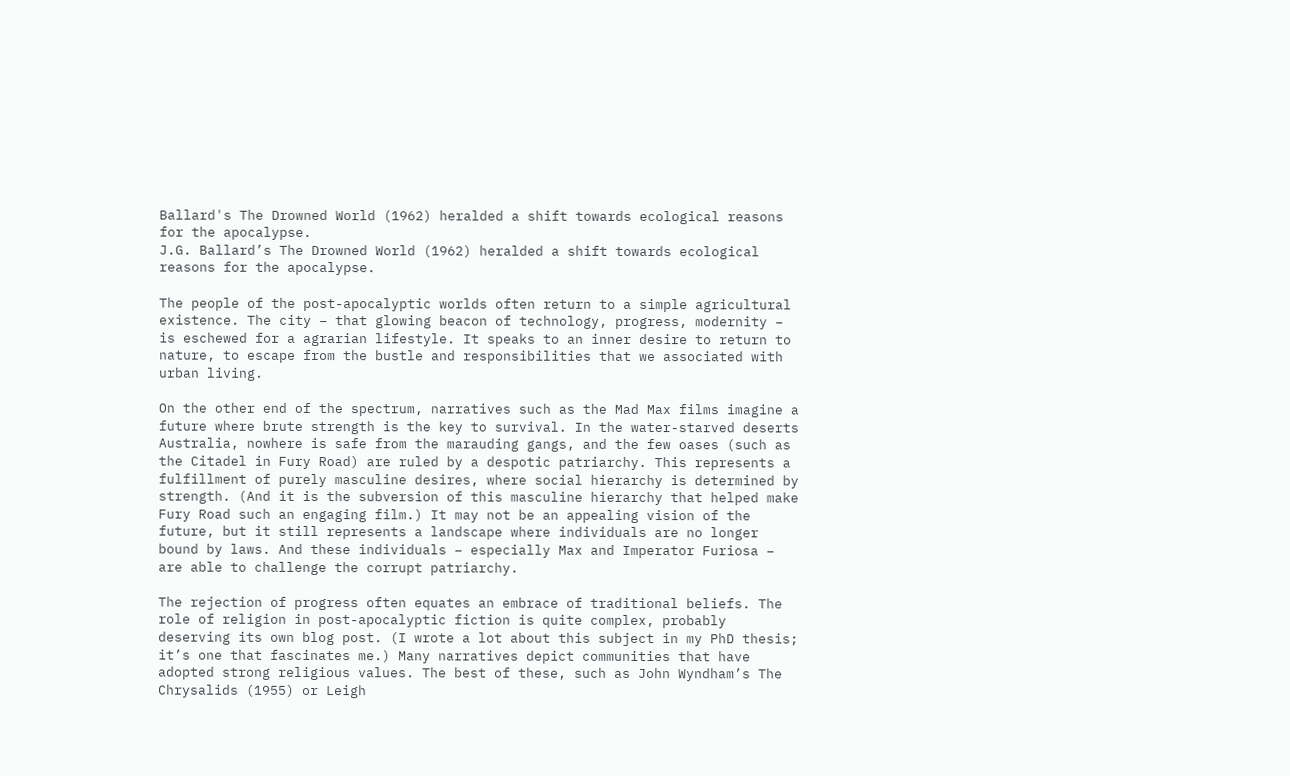Ballard's The Drowned World (1962) heralded a shift towards ecological reasons for the apocalypse.
J.G. Ballard’s The Drowned World (1962) heralded a shift towards ecological reasons for the apocalypse.

The people of the post-apocalyptic worlds often return to a simple agricultural existence. The city – that glowing beacon of technology, progress, modernity – is eschewed for a agrarian lifestyle. It speaks to an inner desire to return to nature, to escape from the bustle and responsibilities that we associated with urban living.

On the other end of the spectrum, narratives such as the Mad Max films imagine a future where brute strength is the key to survival. In the water-starved deserts Australia, nowhere is safe from the marauding gangs, and the few oases (such as the Citadel in Fury Road) are ruled by a despotic patriarchy. This represents a fulfillment of purely masculine desires, where social hierarchy is determined by strength. (And it is the subversion of this masculine hierarchy that helped make Fury Road such an engaging film.) It may not be an appealing vision of the future, but it still represents a landscape where individuals are no longer bound by laws. And these individuals – especially Max and Imperator Furiosa – are able to challenge the corrupt patriarchy.

The rejection of progress often equates an embrace of traditional beliefs. The role of religion in post-apocalyptic fiction is quite complex, probably deserving its own blog post. (I wrote a lot about this subject in my PhD thesis; it’s one that fascinates me.) Many narratives depict communities that have adopted strong religious values. The best of these, such as John Wyndham’s The Chrysalids (1955) or Leigh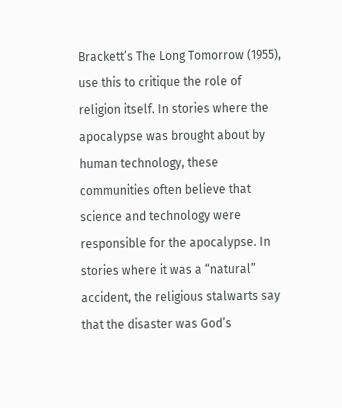Brackett’s The Long Tomorrow (1955), use this to critique the role of religion itself. In stories where the apocalypse was brought about by human technology, these communities often believe that science and technology were responsible for the apocalypse. In stories where it was a “natural” accident, the religious stalwarts say that the disaster was God’s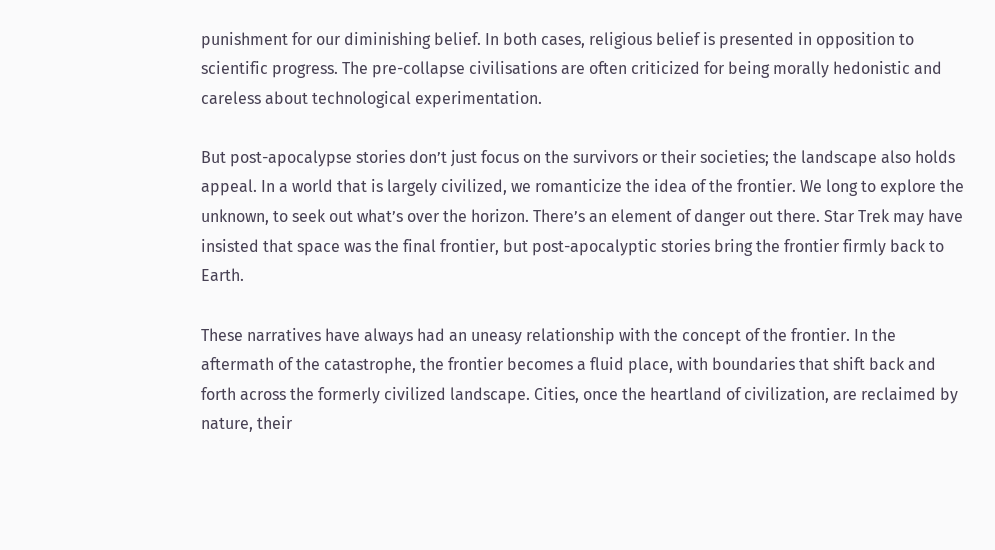punishment for our diminishing belief. In both cases, religious belief is presented in opposition to scientific progress. The pre-collapse civilisations are often criticized for being morally hedonistic and careless about technological experimentation.

But post-apocalypse stories don’t just focus on the survivors or their societies; the landscape also holds appeal. In a world that is largely civilized, we romanticize the idea of the frontier. We long to explore the unknown, to seek out what’s over the horizon. There’s an element of danger out there. Star Trek may have insisted that space was the final frontier, but post-apocalyptic stories bring the frontier firmly back to Earth.

These narratives have always had an uneasy relationship with the concept of the frontier. In the aftermath of the catastrophe, the frontier becomes a fluid place, with boundaries that shift back and forth across the formerly civilized landscape. Cities, once the heartland of civilization, are reclaimed by nature, their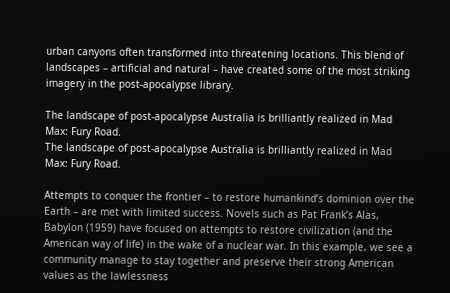urban canyons often transformed into threatening locations. This blend of landscapes – artificial and natural – have created some of the most striking imagery in the post-apocalypse library.

The landscape of post-apocalypse Australia is brilliantly realized in Mad Max: Fury Road.
The landscape of post-apocalypse Australia is brilliantly realized in Mad Max: Fury Road.

Attempts to conquer the frontier – to restore humankind’s dominion over the Earth – are met with limited success. Novels such as Pat Frank’s Alas, Babylon (1959) have focused on attempts to restore civilization (and the American way of life) in the wake of a nuclear war. In this example, we see a community manage to stay together and preserve their strong American values as the lawlessness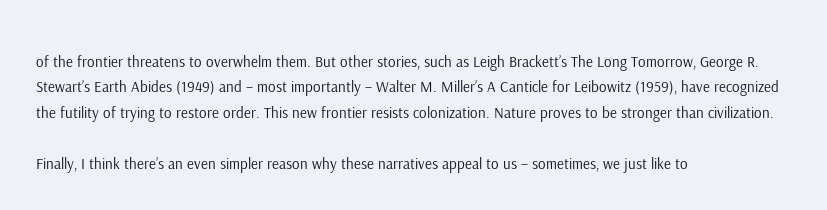of the frontier threatens to overwhelm them. But other stories, such as Leigh Brackett’s The Long Tomorrow, George R. Stewart’s Earth Abides (1949) and – most importantly – Walter M. Miller’s A Canticle for Leibowitz (1959), have recognized the futility of trying to restore order. This new frontier resists colonization. Nature proves to be stronger than civilization.

Finally, I think there’s an even simpler reason why these narratives appeal to us – sometimes, we just like to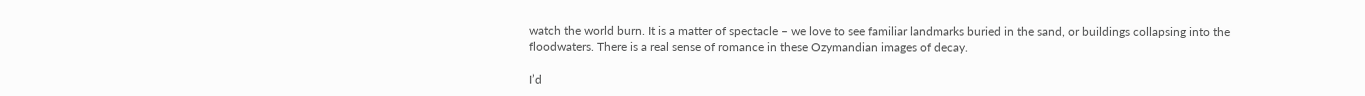watch the world burn. It is a matter of spectacle – we love to see familiar landmarks buried in the sand, or buildings collapsing into the floodwaters. There is a real sense of romance in these Ozymandian images of decay.

I’d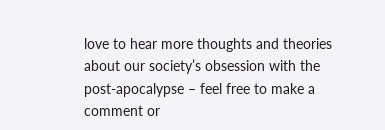love to hear more thoughts and theories about our society’s obsession with the post-apocalypse – feel free to make a comment or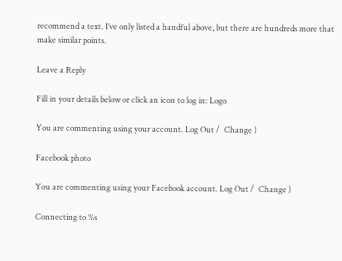recommend a text. I’ve only listed a handful above, but there are hundreds more that make similar points.

Leave a Reply

Fill in your details below or click an icon to log in: Logo

You are commenting using your account. Log Out /  Change )

Facebook photo

You are commenting using your Facebook account. Log Out /  Change )

Connecting to %s